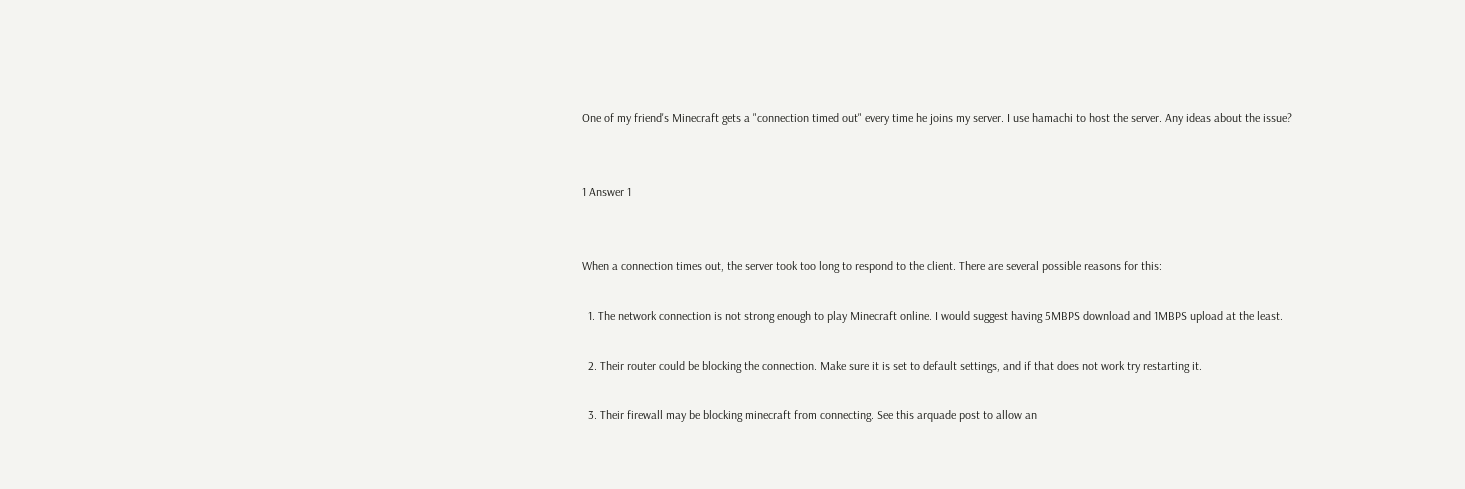One of my friend's Minecraft gets a "connection timed out" every time he joins my server. I use hamachi to host the server. Any ideas about the issue?


1 Answer 1


When a connection times out, the server took too long to respond to the client. There are several possible reasons for this:

  1. The network connection is not strong enough to play Minecraft online. I would suggest having 5MBPS download and 1MBPS upload at the least.

  2. Their router could be blocking the connection. Make sure it is set to default settings, and if that does not work try restarting it.

  3. Their firewall may be blocking minecraft from connecting. See this arquade post to allow an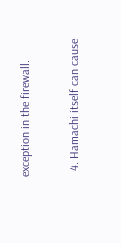exception in the firewall.

  4. Hamachi itself can cause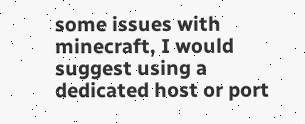some issues with minecraft, I would suggest using a dedicated host or port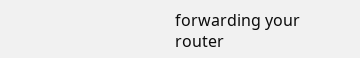forwarding your router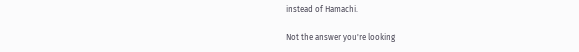instead of Hamachi.

Not the answer you're looking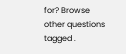for? Browse other questions tagged .